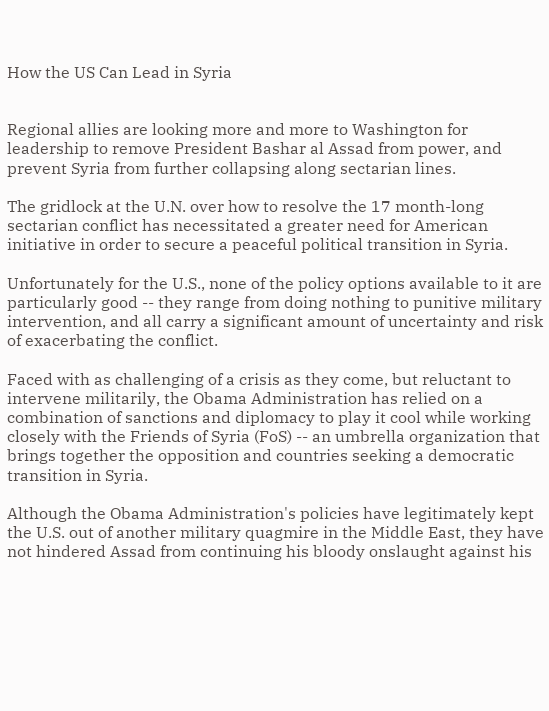How the US Can Lead in Syria


Regional allies are looking more and more to Washington for leadership to remove President Bashar al Assad from power, and prevent Syria from further collapsing along sectarian lines.

The gridlock at the U.N. over how to resolve the 17 month-long sectarian conflict has necessitated a greater need for American initiative in order to secure a peaceful political transition in Syria.

Unfortunately for the U.S., none of the policy options available to it are particularly good -- they range from doing nothing to punitive military intervention, and all carry a significant amount of uncertainty and risk of exacerbating the conflict.

Faced with as challenging of a crisis as they come, but reluctant to intervene militarily, the Obama Administration has relied on a combination of sanctions and diplomacy to play it cool while working closely with the Friends of Syria (FoS) -- an umbrella organization that brings together the opposition and countries seeking a democratic transition in Syria.

Although the Obama Administration's policies have legitimately kept the U.S. out of another military quagmire in the Middle East, they have not hindered Assad from continuing his bloody onslaught against his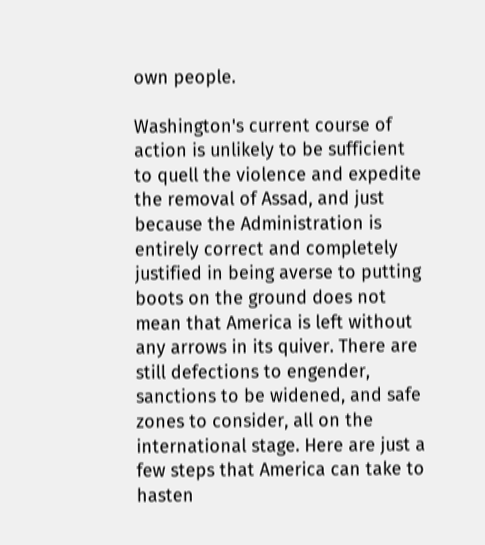own people.

Washington's current course of action is unlikely to be sufficient to quell the violence and expedite the removal of Assad, and just because the Administration is entirely correct and completely justified in being averse to putting boots on the ground does not mean that America is left without any arrows in its quiver. There are still defections to engender, sanctions to be widened, and safe zones to consider, all on the international stage. Here are just a few steps that America can take to hasten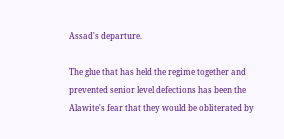Assad's departure.

The glue that has held the regime together and prevented senior level defections has been the Alawite's fear that they would be obliterated by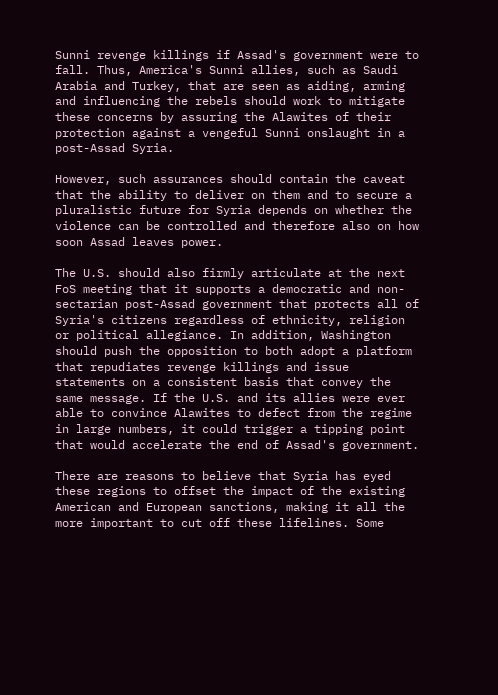Sunni revenge killings if Assad's government were to fall. Thus, America's Sunni allies, such as Saudi Arabia and Turkey, that are seen as aiding, arming and influencing the rebels should work to mitigate these concerns by assuring the Alawites of their protection against a vengeful Sunni onslaught in a post-Assad Syria.

However, such assurances should contain the caveat that the ability to deliver on them and to secure a pluralistic future for Syria depends on whether the violence can be controlled and therefore also on how soon Assad leaves power.

The U.S. should also firmly articulate at the next FoS meeting that it supports a democratic and non-sectarian post-Assad government that protects all of Syria's citizens regardless of ethnicity, religion or political allegiance. In addition, Washington should push the opposition to both adopt a platform that repudiates revenge killings and issue statements on a consistent basis that convey the same message. If the U.S. and its allies were ever able to convince Alawites to defect from the regime in large numbers, it could trigger a tipping point that would accelerate the end of Assad's government.

There are reasons to believe that Syria has eyed these regions to offset the impact of the existing American and European sanctions, making it all the more important to cut off these lifelines. Some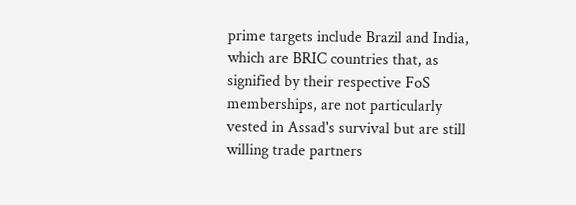prime targets include Brazil and India, which are BRIC countries that, as signified by their respective FoS memberships, are not particularly vested in Assad's survival but are still willing trade partners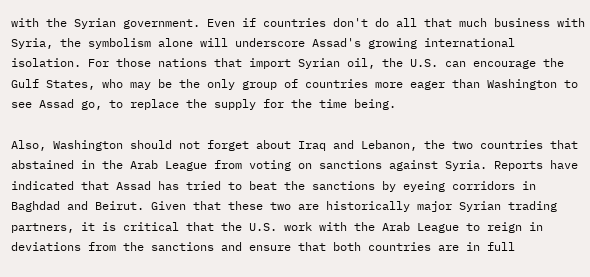with the Syrian government. Even if countries don't do all that much business with Syria, the symbolism alone will underscore Assad's growing international isolation. For those nations that import Syrian oil, the U.S. can encourage the Gulf States, who may be the only group of countries more eager than Washington to see Assad go, to replace the supply for the time being.

Also, Washington should not forget about Iraq and Lebanon, the two countries that abstained in the Arab League from voting on sanctions against Syria. Reports have indicated that Assad has tried to beat the sanctions by eyeing corridors in Baghdad and Beirut. Given that these two are historically major Syrian trading partners, it is critical that the U.S. work with the Arab League to reign in deviations from the sanctions and ensure that both countries are in full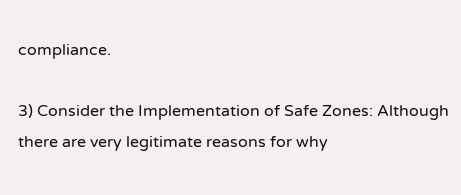compliance.

3) Consider the Implementation of Safe Zones: Although there are very legitimate reasons for why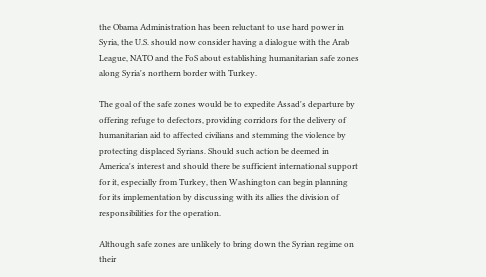the Obama Administration has been reluctant to use hard power in Syria, the U.S. should now consider having a dialogue with the Arab League, NATO and the FoS about establishing humanitarian safe zones along Syria's northern border with Turkey.

The goal of the safe zones would be to expedite Assad's departure by offering refuge to defectors, providing corridors for the delivery of humanitarian aid to affected civilians and stemming the violence by protecting displaced Syrians. Should such action be deemed in America's interest and should there be sufficient international support for it, especially from Turkey, then Washington can begin planning for its implementation by discussing with its allies the division of responsibilities for the operation.

Although safe zones are unlikely to bring down the Syrian regime on their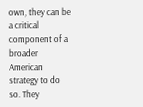own, they can be a critical component of a broader American strategy to do so. They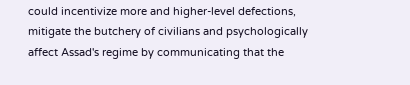could incentivize more and higher-level defections, mitigate the butchery of civilians and psychologically affect Assad's regime by communicating that the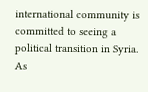international community is committed to seeing a political transition in Syria. As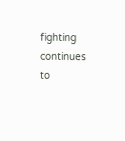fighting continues to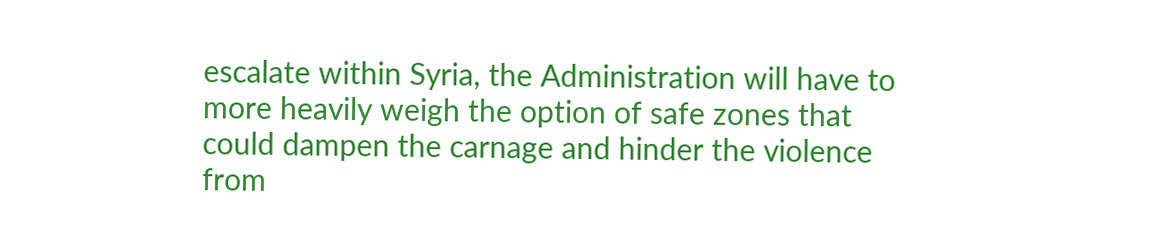escalate within Syria, the Administration will have to more heavily weigh the option of safe zones that could dampen the carnage and hinder the violence from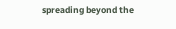spreading beyond the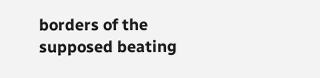borders of the supposed beating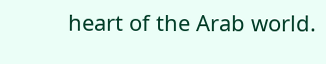heart of the Arab world.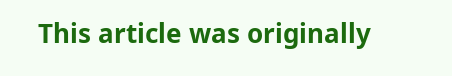This article was originally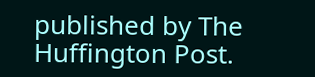published by The Huffington Post.